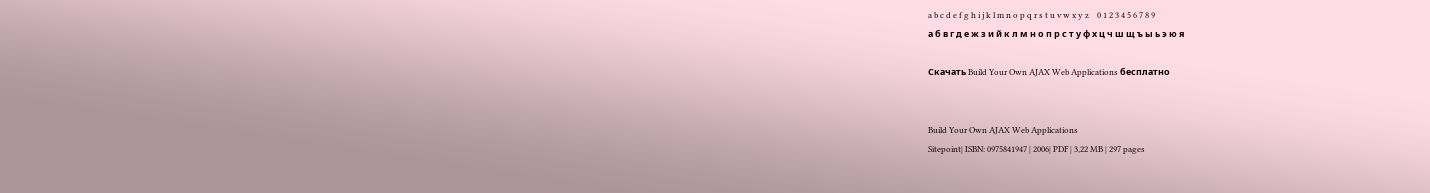a b c d e f g h i j k l m n o p q r s t u v w x y z    0 1 2 3 4 5 6 7 8 9
а б в г д е ж з и й к л м н о п р с т у ф х ц ч ш щ ъ ы ь э ю я

Скачать Build Your Own AJAX Web Applications бесплатно


Build Your Own AJAX Web Applications
Sitepoint| ISBN: 0975841947 | 2006| PDF | 3,22 MB | 297 pages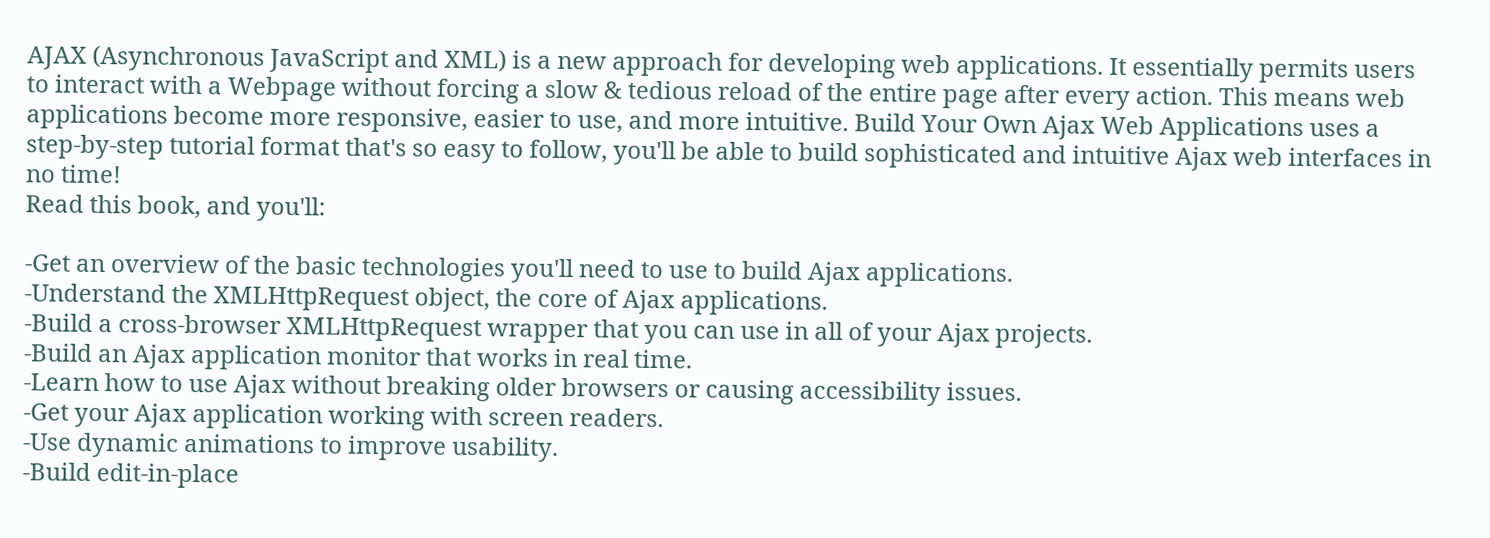AJAX (Asynchronous JavaScript and XML) is a new approach for developing web applications. It essentially permits users to interact with a Webpage without forcing a slow & tedious reload of the entire page after every action. This means web applications become more responsive, easier to use, and more intuitive. Build Your Own Ajax Web Applications uses a step-by-step tutorial format that's so easy to follow, you'll be able to build sophisticated and intuitive Ajax web interfaces in no time!
Read this book, and you'll:

-Get an overview of the basic technologies you'll need to use to build Ajax applications.
-Understand the XMLHttpRequest object, the core of Ajax applications.
-Build a cross-browser XMLHttpRequest wrapper that you can use in all of your Ajax projects.
-Build an Ajax application monitor that works in real time.
-Learn how to use Ajax without breaking older browsers or causing accessibility issues.
-Get your Ajax application working with screen readers.
-Use dynamic animations to improve usability.
-Build edit-in-place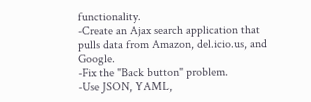functionality.
-Create an Ajax search application that pulls data from Amazon, del.icio.us, and Google.
-Fix the "Back button" problem.
-Use JSON, YAML,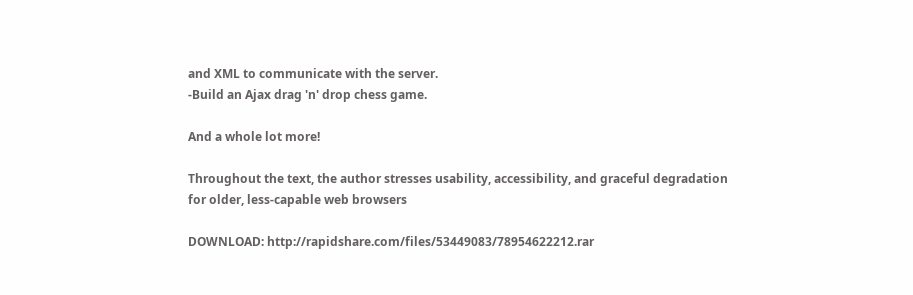and XML to communicate with the server.
-Build an Ajax drag 'n' drop chess game.

And a whole lot more!

Throughout the text, the author stresses usability, accessibility, and graceful degradation for older, less-capable web browsers

DOWNLOAD: http://rapidshare.com/files/53449083/78954622212.rar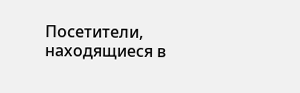Посетители, находящиеся в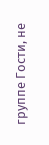группе Гости, не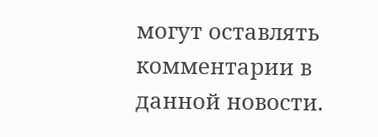могут оставлять комментарии в данной новости.